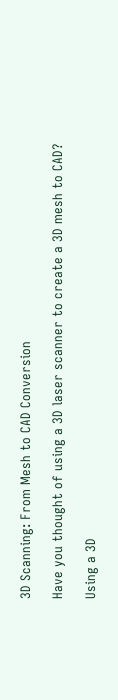3D Scanning: From Mesh to CAD Conversion

Have you thought of using a 3D laser scanner to create a 3D mesh to CAD?

Using a 3D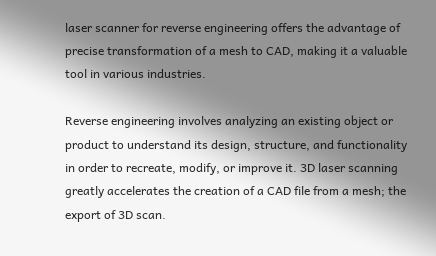laser scanner for reverse engineering offers the advantage of precise transformation of a mesh to CAD, making it a valuable tool in various industries.

Reverse engineering involves analyzing an existing object or product to understand its design, structure, and functionality in order to recreate, modify, or improve it. 3D laser scanning greatly accelerates the creation of a CAD file from a mesh; the export of 3D scan.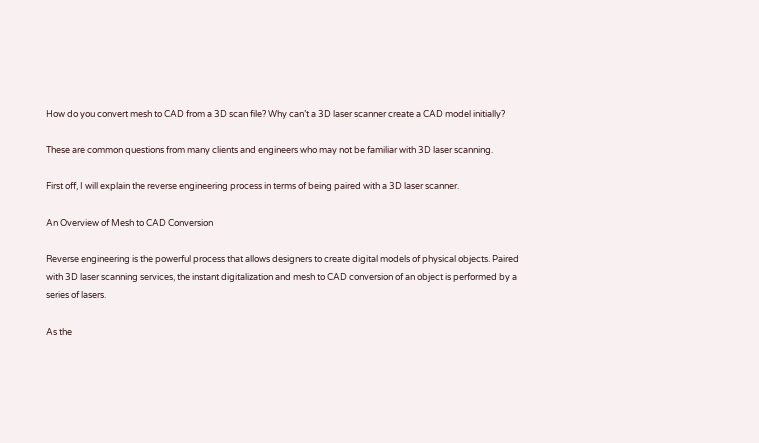How do you convert mesh to CAD from a 3D scan file? Why can’t a 3D laser scanner create a CAD model initially?

These are common questions from many clients and engineers who may not be familiar with 3D laser scanning.

First off, I will explain the reverse engineering process in terms of being paired with a 3D laser scanner.

An Overview of Mesh to CAD Conversion

Reverse engineering is the powerful process that allows designers to create digital models of physical objects. Paired with 3D laser scanning services, the instant digitalization and mesh to CAD conversion of an object is performed by a series of lasers.

As the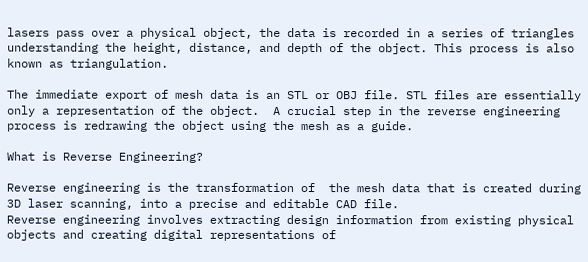lasers pass over a physical object, the data is recorded in a series of triangles understanding the height, distance, and depth of the object. This process is also known as triangulation.

The immediate export of mesh data is an STL or OBJ file. STL files are essentially only a representation of the object.  A crucial step in the reverse engineering process is redrawing the object using the mesh as a guide.

What is Reverse Engineering?

Reverse engineering is the transformation of  the mesh data that is created during 3D laser scanning, into a precise and editable CAD file.
Reverse engineering involves extracting design information from existing physical objects and creating digital representations of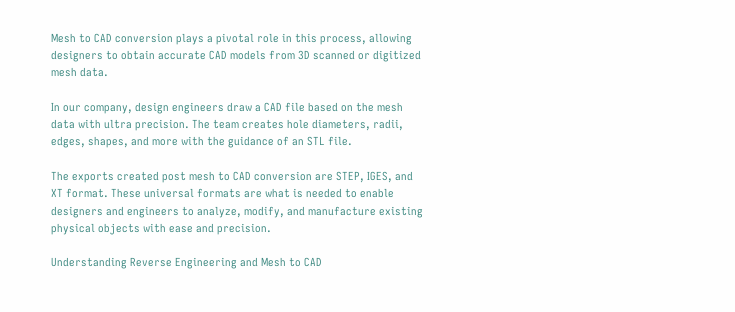Mesh to CAD conversion plays a pivotal role in this process, allowing designers to obtain accurate CAD models from 3D scanned or digitized mesh data.

In our company, design engineers draw a CAD file based on the mesh data with ultra precision. The team creates hole diameters, radii, edges, shapes, and more with the guidance of an STL file.

The exports created post mesh to CAD conversion are STEP, IGES, and XT format. These universal formats are what is needed to enable designers and engineers to analyze, modify, and manufacture existing physical objects with ease and precision.

Understanding Reverse Engineering and Mesh to CAD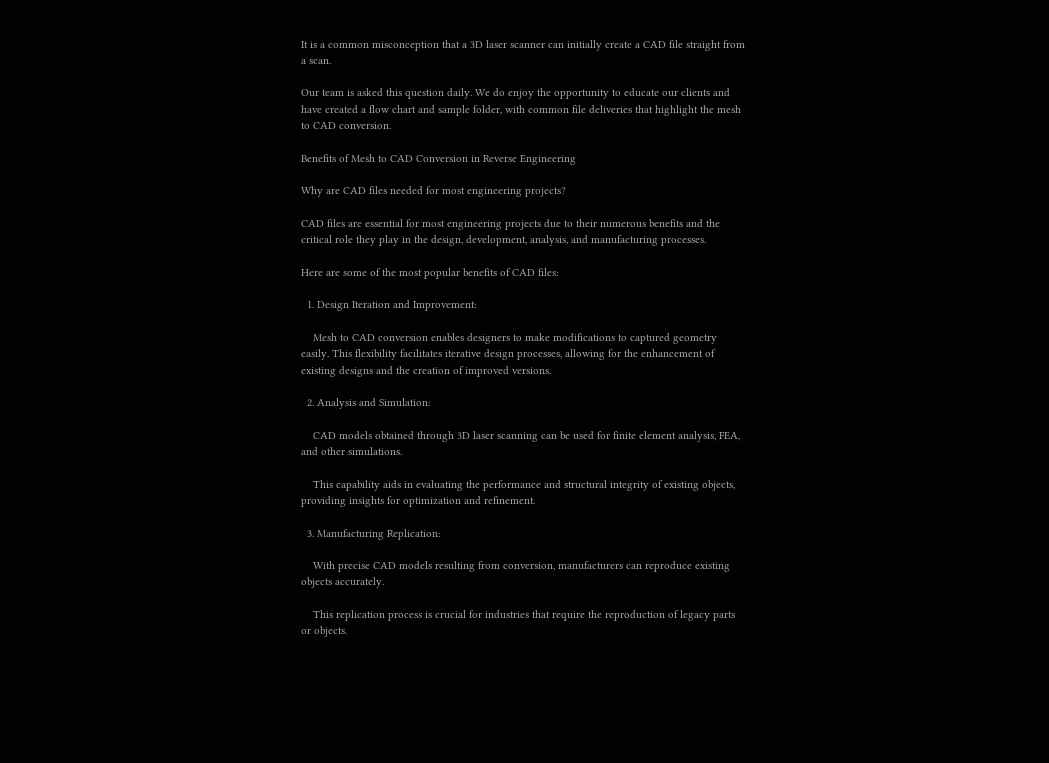It is a common misconception that a 3D laser scanner can initially create a CAD file straight from a scan.

Our team is asked this question daily. We do enjoy the opportunity to educate our clients and have created a flow chart and sample folder, with common file deliveries that highlight the mesh to CAD conversion.

Benefits of Mesh to CAD Conversion in Reverse Engineering

Why are CAD files needed for most engineering projects?

CAD files are essential for most engineering projects due to their numerous benefits and the critical role they play in the design, development, analysis, and manufacturing processes.

Here are some of the most popular benefits of CAD files:

  1. Design Iteration and Improvement:

    Mesh to CAD conversion enables designers to make modifications to captured geometry easily. This flexibility facilitates iterative design processes, allowing for the enhancement of existing designs and the creation of improved versions.

  2. Analysis and Simulation:

    CAD models obtained through 3D laser scanning can be used for finite element analysis, FEA, and other simulations.

    This capability aids in evaluating the performance and structural integrity of existing objects, providing insights for optimization and refinement.

  3. Manufacturing Replication:

    With precise CAD models resulting from conversion, manufacturers can reproduce existing objects accurately.

    This replication process is crucial for industries that require the reproduction of legacy parts or objects.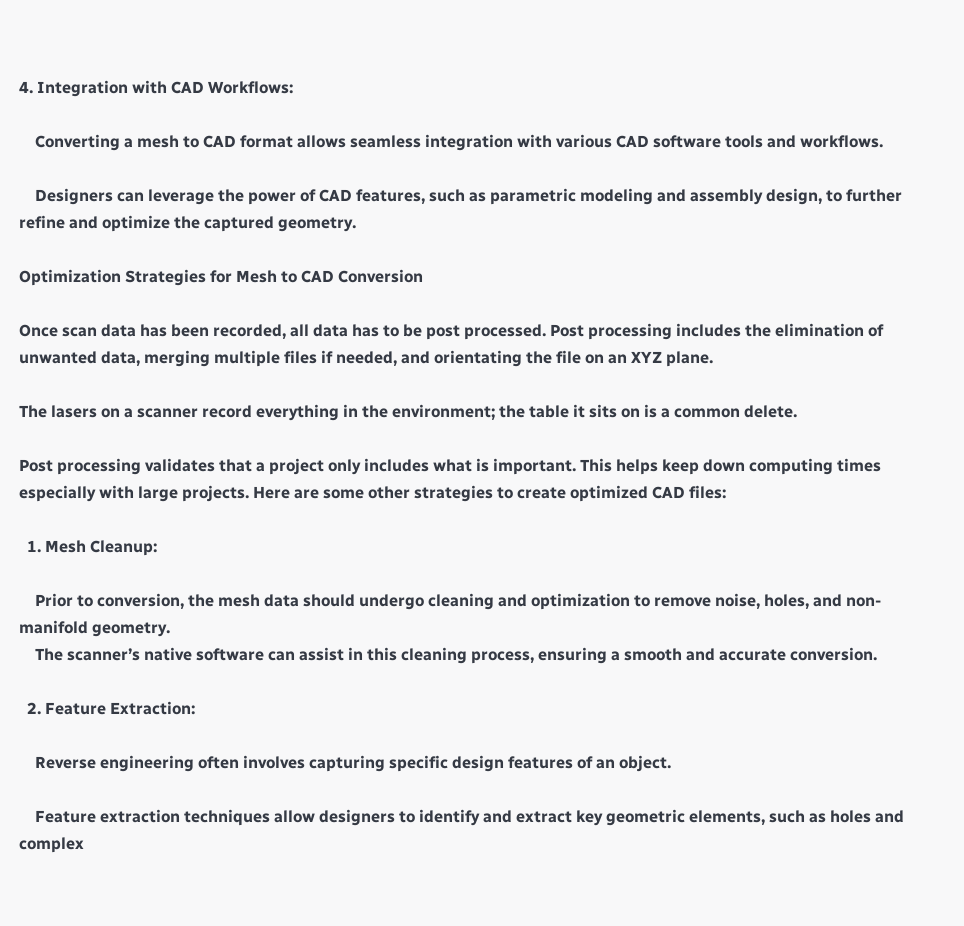4. Integration with CAD Workflows:

    Converting a mesh to CAD format allows seamless integration with various CAD software tools and workflows.

    Designers can leverage the power of CAD features, such as parametric modeling and assembly design, to further refine and optimize the captured geometry.

Optimization Strategies for Mesh to CAD Conversion

Once scan data has been recorded, all data has to be post processed. Post processing includes the elimination of unwanted data, merging multiple files if needed, and orientating the file on an XYZ plane.

The lasers on a scanner record everything in the environment; the table it sits on is a common delete.

Post processing validates that a project only includes what is important. This helps keep down computing times especially with large projects. Here are some other strategies to create optimized CAD files:

  1. Mesh Cleanup:

    Prior to conversion, the mesh data should undergo cleaning and optimization to remove noise, holes, and non-manifold geometry.
    The scanner’s native software can assist in this cleaning process, ensuring a smooth and accurate conversion.

  2. Feature Extraction:

    Reverse engineering often involves capturing specific design features of an object.

    Feature extraction techniques allow designers to identify and extract key geometric elements, such as holes and complex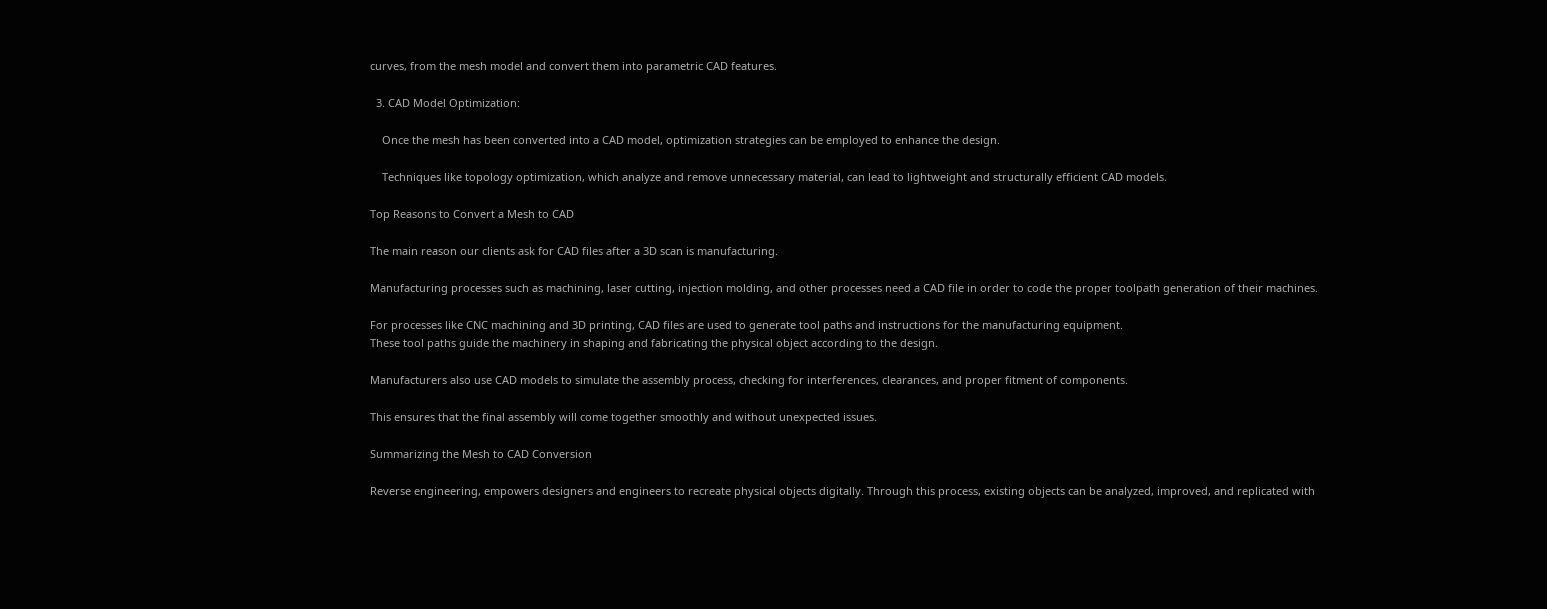curves, from the mesh model and convert them into parametric CAD features.

  3. CAD Model Optimization:

    Once the mesh has been converted into a CAD model, optimization strategies can be employed to enhance the design.

    Techniques like topology optimization, which analyze and remove unnecessary material, can lead to lightweight and structurally efficient CAD models.

Top Reasons to Convert a Mesh to CAD

The main reason our clients ask for CAD files after a 3D scan is manufacturing.

Manufacturing processes such as machining, laser cutting, injection molding, and other processes need a CAD file in order to code the proper toolpath generation of their machines.

For processes like CNC machining and 3D printing, CAD files are used to generate tool paths and instructions for the manufacturing equipment.
These tool paths guide the machinery in shaping and fabricating the physical object according to the design.

Manufacturers also use CAD models to simulate the assembly process, checking for interferences, clearances, and proper fitment of components.

This ensures that the final assembly will come together smoothly and without unexpected issues.

Summarizing the Mesh to CAD Conversion

Reverse engineering, empowers designers and engineers to recreate physical objects digitally. Through this process, existing objects can be analyzed, improved, and replicated with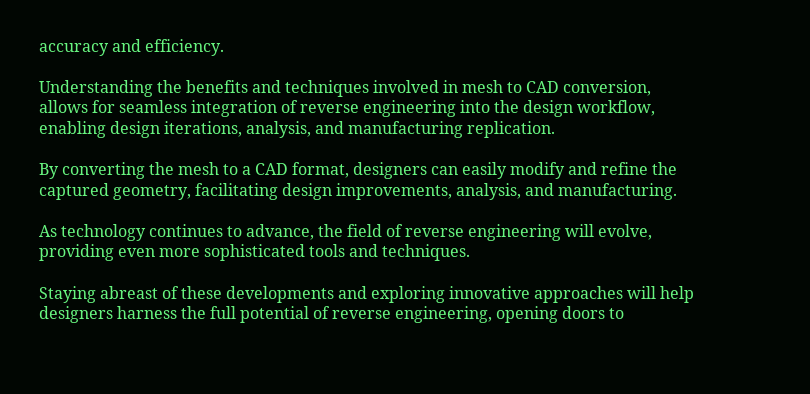accuracy and efficiency.

Understanding the benefits and techniques involved in mesh to CAD conversion, allows for seamless integration of reverse engineering into the design workflow, enabling design iterations, analysis, and manufacturing replication.

By converting the mesh to a CAD format, designers can easily modify and refine the captured geometry, facilitating design improvements, analysis, and manufacturing.

As technology continues to advance, the field of reverse engineering will evolve, providing even more sophisticated tools and techniques.

Staying abreast of these developments and exploring innovative approaches will help designers harness the full potential of reverse engineering, opening doors to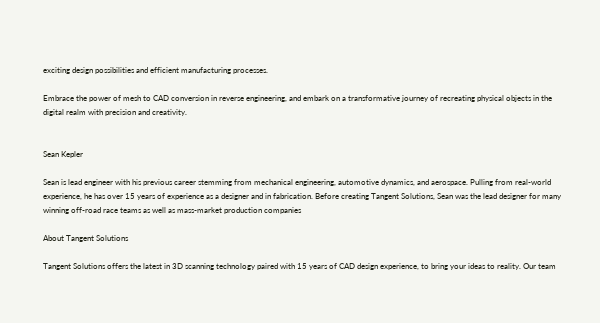exciting design possibilities and efficient manufacturing processes.

Embrace the power of mesh to CAD conversion in reverse engineering, and embark on a transformative journey of recreating physical objects in the digital realm with precision and creativity.


Sean Kepler

Sean is lead engineer with his previous career stemming from mechanical engineering, automotive dynamics, and aerospace. Pulling from real-world experience, he has over 15 years of experience as a designer and in fabrication. Before creating Tangent Solutions, Sean was the lead designer for many winning off-road race teams as well as mass-market production companies

About Tangent Solutions

Tangent Solutions offers the latest in 3D scanning technology paired with 15 years of CAD design experience, to bring your ideas to reality. Our team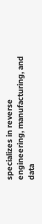specializes in reverse engineering, manufacturing, and data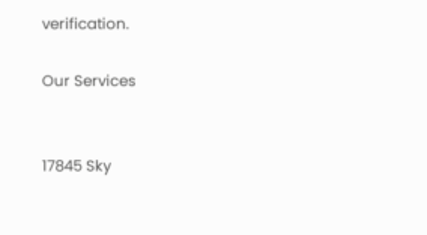verification.

Our Services


17845 Sky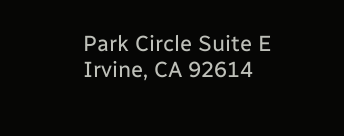Park Circle Suite E Irvine, CA 92614